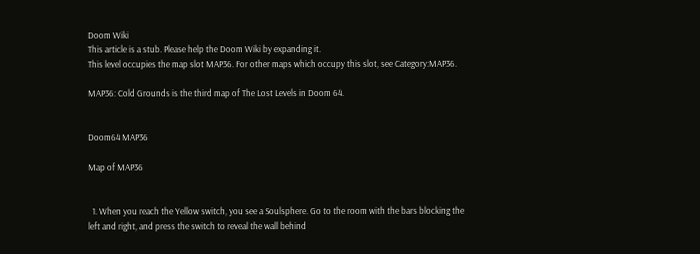Doom Wiki
This article is a stub. Please help the Doom Wiki by expanding it.
This level occupies the map slot MAP36. For other maps which occupy this slot, see Category:MAP36.

MAP36: Cold Grounds is the third map of The Lost Levels in Doom 64.


Doom64 MAP36

Map of MAP36


  1. When you reach the Yellow switch, you see a Soulsphere. Go to the room with the bars blocking the left and right, and press the switch to reveal the wall behind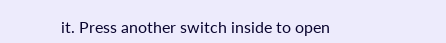it. Press another switch inside to open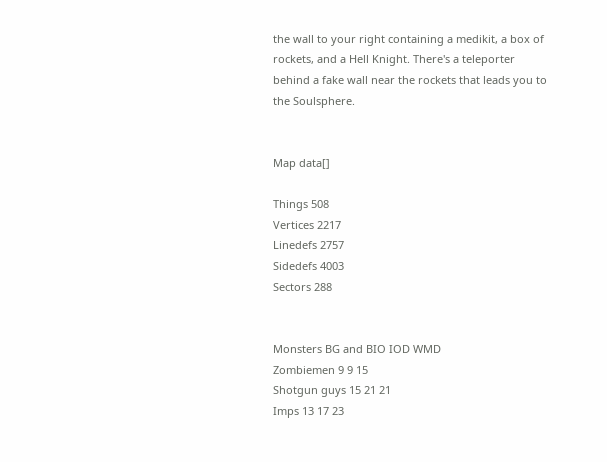the wall to your right containing a medikit, a box of rockets, and a Hell Knight. There's a teleporter behind a fake wall near the rockets that leads you to the Soulsphere.


Map data[]

Things 508
Vertices 2217
Linedefs 2757
Sidedefs 4003
Sectors 288


Monsters BG and BIO IOD WMD
Zombiemen 9 9 15
Shotgun guys 15 21 21
Imps 13 17 23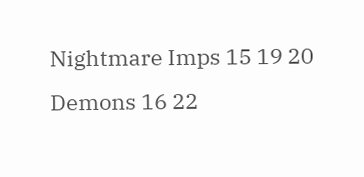Nightmare Imps 15 19 20
Demons 16 22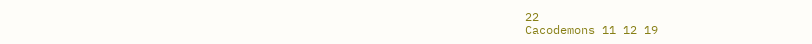22
Cacodemons 11 12 19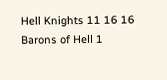Hell Knights 11 16 16
Barons of Hell 1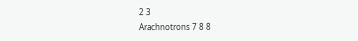2 3
Arachnotrons 7 8 8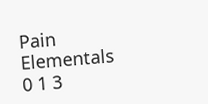Pain Elementals 0 1 3